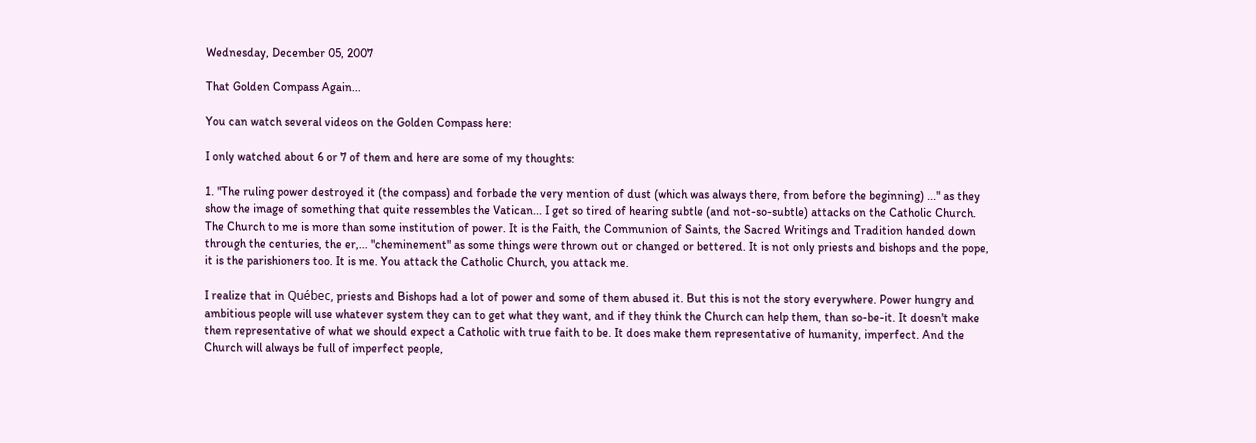Wednesday, December 05, 2007

That Golden Compass Again...

You can watch several videos on the Golden Compass here:

I only watched about 6 or 7 of them and here are some of my thoughts:

1. "The ruling power destroyed it (the compass) and forbade the very mention of dust (which was always there, from before the beginning) ..." as they show the image of something that quite ressembles the Vatican... I get so tired of hearing subtle (and not-so-subtle) attacks on the Catholic Church. The Church to me is more than some institution of power. It is the Faith, the Communion of Saints, the Sacred Writings and Tradition handed down through the centuries, the er,... "cheminement" as some things were thrown out or changed or bettered. It is not only priests and bishops and the pope, it is the parishioners too. It is me. You attack the Catholic Church, you attack me.

I realize that in Québec, priests and Bishops had a lot of power and some of them abused it. But this is not the story everywhere. Power hungry and ambitious people will use whatever system they can to get what they want, and if they think the Church can help them, than so-be-it. It doesn't make them representative of what we should expect a Catholic with true faith to be. It does make them representative of humanity, imperfect. And the Church will always be full of imperfect people,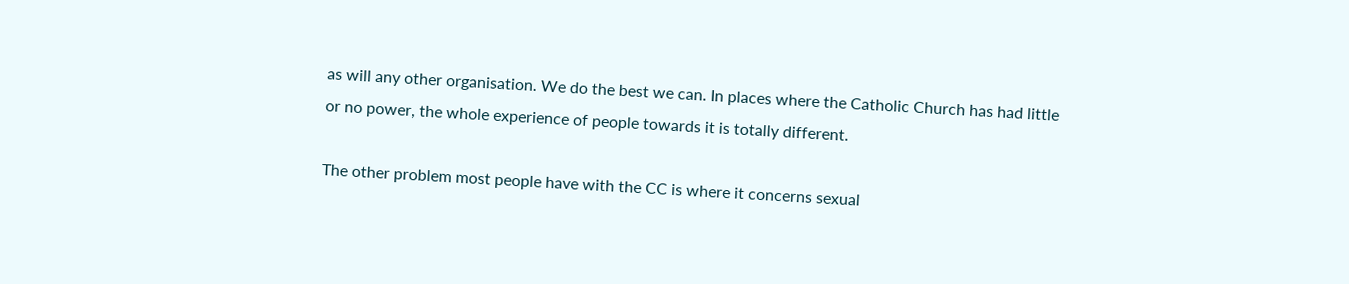as will any other organisation. We do the best we can. In places where the Catholic Church has had little or no power, the whole experience of people towards it is totally different.

The other problem most people have with the CC is where it concerns sexual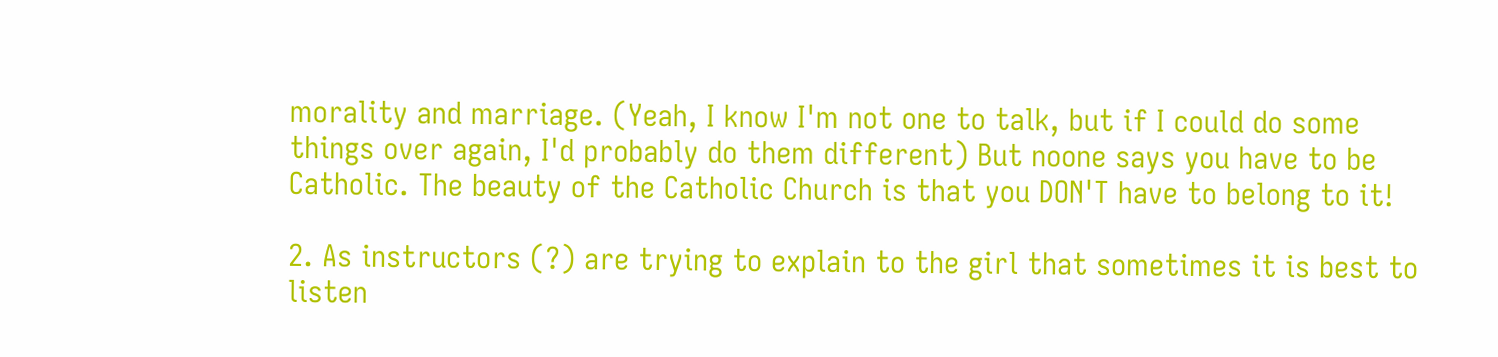morality and marriage. (Yeah, I know I'm not one to talk, but if I could do some things over again, I'd probably do them different) But noone says you have to be Catholic. The beauty of the Catholic Church is that you DON'T have to belong to it!

2. As instructors (?) are trying to explain to the girl that sometimes it is best to listen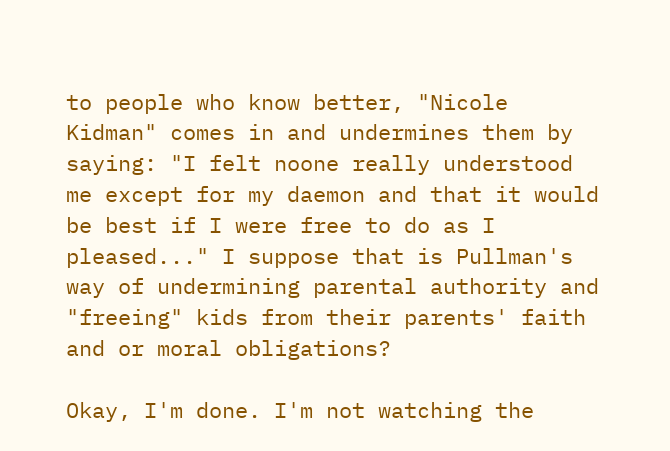to people who know better, "Nicole Kidman" comes in and undermines them by saying: "I felt noone really understood me except for my daemon and that it would be best if I were free to do as I pleased..." I suppose that is Pullman's way of undermining parental authority and "freeing" kids from their parents' faith and or moral obligations?

Okay, I'm done. I'm not watching the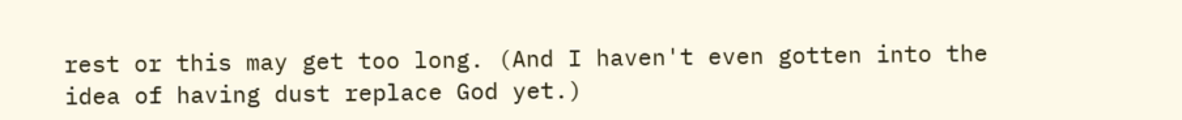rest or this may get too long. (And I haven't even gotten into the idea of having dust replace God yet.)